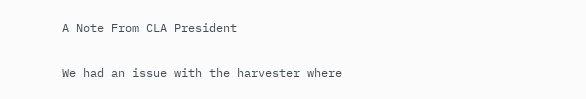A Note From CLA President

We had an issue with the harvester where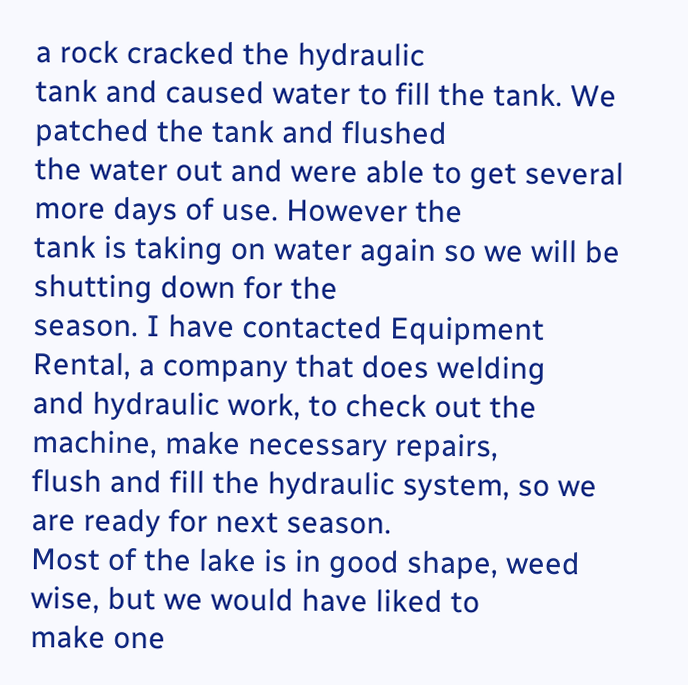a rock cracked the hydraulic
tank and caused water to fill the tank. We patched the tank and flushed
the water out and were able to get several more days of use. However the
tank is taking on water again so we will be shutting down for the
season. I have contacted Equipment Rental, a company that does welding
and hydraulic work, to check out the machine, make necessary repairs,
flush and fill the hydraulic system, so we are ready for next season.
Most of the lake is in good shape, weed wise, but we would have liked to
make one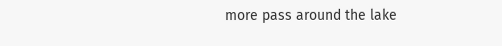more pass around the lake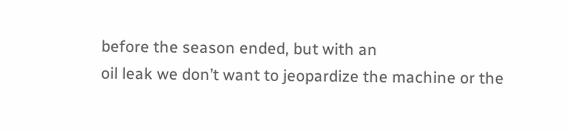before the season ended, but with an
oil leak we don’t want to jeopardize the machine or the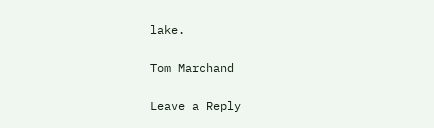lake.

Tom Marchand

Leave a Reply